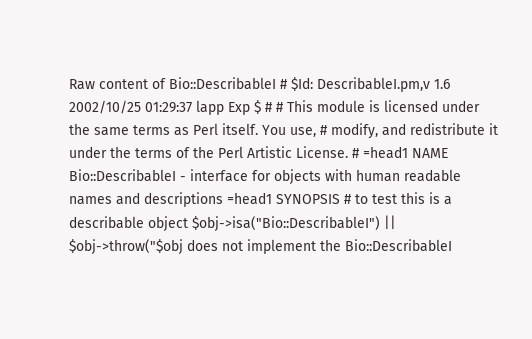Raw content of Bio::DescribableI # $Id: DescribableI.pm,v 1.6 2002/10/25 01:29:37 lapp Exp $ # # This module is licensed under the same terms as Perl itself. You use, # modify, and redistribute it under the terms of the Perl Artistic License. # =head1 NAME Bio::DescribableI - interface for objects with human readable names and descriptions =head1 SYNOPSIS # to test this is a describable object $obj->isa("Bio::DescribableI") || $obj->throw("$obj does not implement the Bio::DescribableI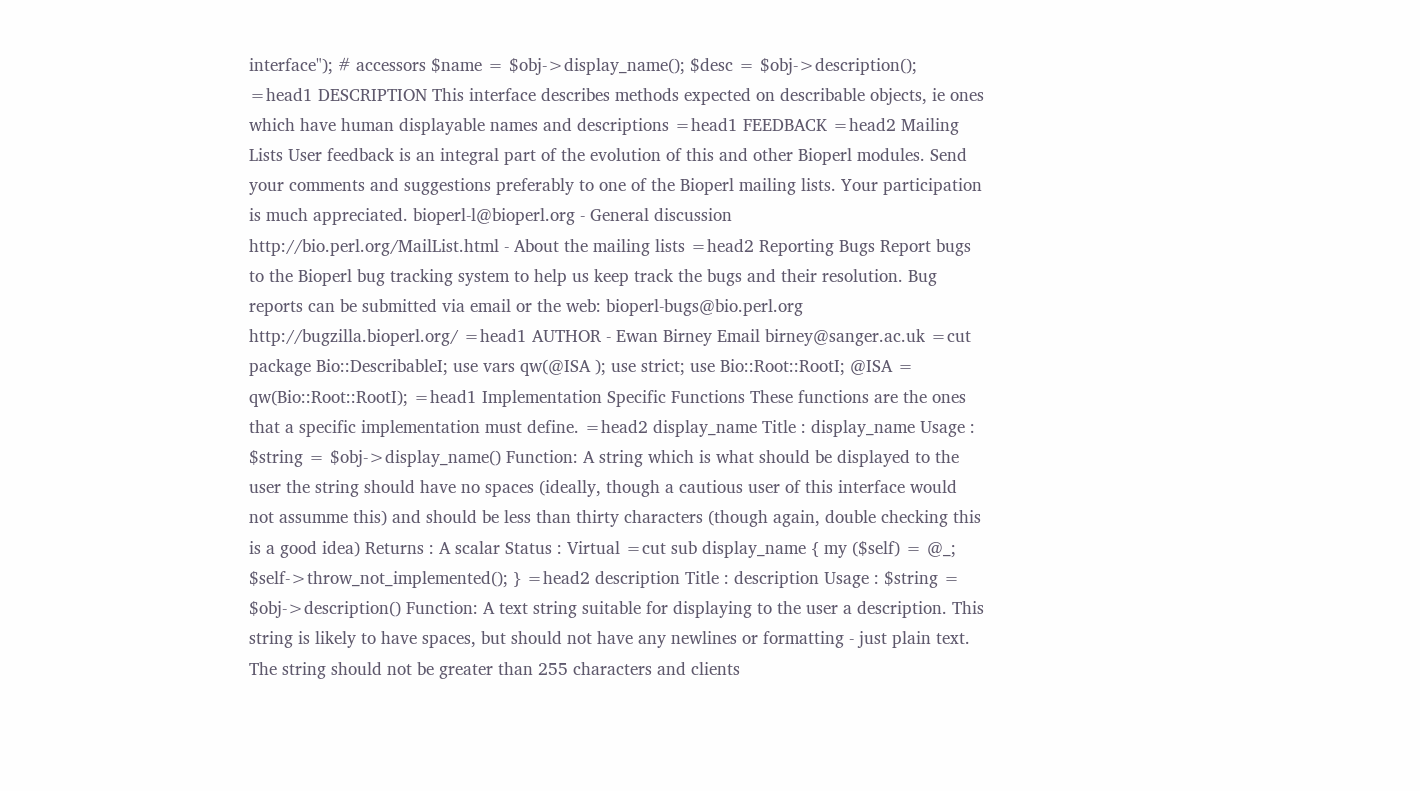interface"); # accessors $name = $obj->display_name(); $desc = $obj->description(); =head1 DESCRIPTION This interface describes methods expected on describable objects, ie ones which have human displayable names and descriptions =head1 FEEDBACK =head2 Mailing Lists User feedback is an integral part of the evolution of this and other Bioperl modules. Send your comments and suggestions preferably to one of the Bioperl mailing lists. Your participation is much appreciated. bioperl-l@bioperl.org - General discussion http://bio.perl.org/MailList.html - About the mailing lists =head2 Reporting Bugs Report bugs to the Bioperl bug tracking system to help us keep track the bugs and their resolution. Bug reports can be submitted via email or the web: bioperl-bugs@bio.perl.org http://bugzilla.bioperl.org/ =head1 AUTHOR - Ewan Birney Email birney@sanger.ac.uk =cut package Bio::DescribableI; use vars qw(@ISA ); use strict; use Bio::Root::RootI; @ISA = qw(Bio::Root::RootI); =head1 Implementation Specific Functions These functions are the ones that a specific implementation must define. =head2 display_name Title : display_name Usage : $string = $obj->display_name() Function: A string which is what should be displayed to the user the string should have no spaces (ideally, though a cautious user of this interface would not assumme this) and should be less than thirty characters (though again, double checking this is a good idea) Returns : A scalar Status : Virtual =cut sub display_name { my ($self) = @_; $self->throw_not_implemented(); } =head2 description Title : description Usage : $string = $obj->description() Function: A text string suitable for displaying to the user a description. This string is likely to have spaces, but should not have any newlines or formatting - just plain text. The string should not be greater than 255 characters and clients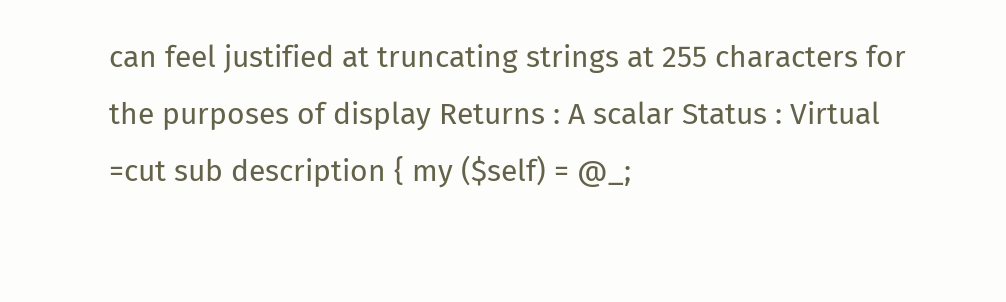can feel justified at truncating strings at 255 characters for the purposes of display Returns : A scalar Status : Virtual =cut sub description { my ($self) = @_;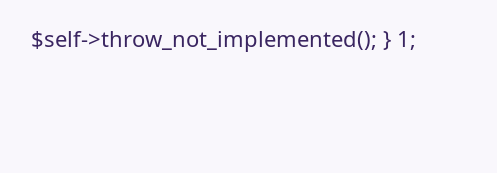$self->throw_not_implemented(); } 1;